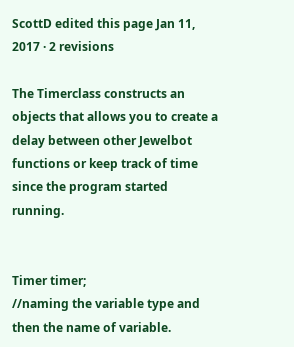ScottD edited this page Jan 11, 2017 · 2 revisions

The Timerclass constructs an objects that allows you to create a delay between other Jewelbot functions or keep track of time since the program started running.


Timer timer;
//naming the variable type and then the name of variable.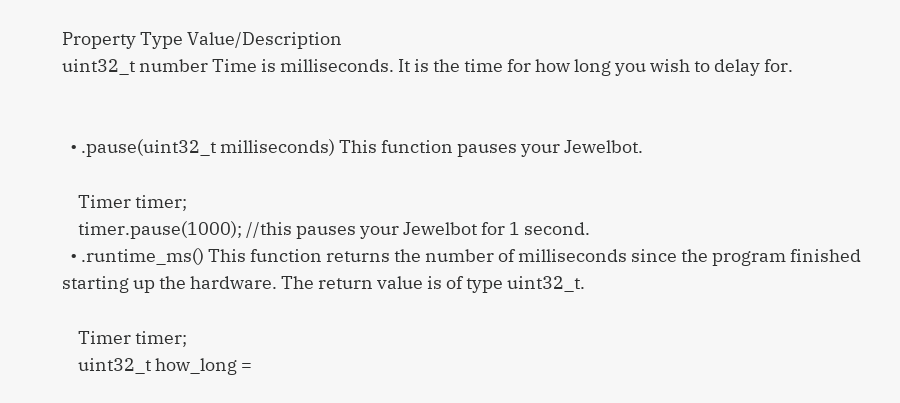Property Type Value/Description
uint32_t number Time is milliseconds. It is the time for how long you wish to delay for.


  • .pause(uint32_t milliseconds) This function pauses your Jewelbot.

    Timer timer;
    timer.pause(1000); //this pauses your Jewelbot for 1 second.
  • .runtime_ms() This function returns the number of milliseconds since the program finished starting up the hardware. The return value is of type uint32_t.

    Timer timer;
    uint32_t how_long =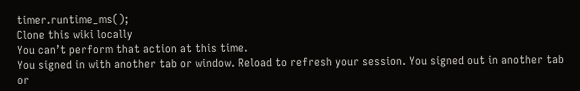timer.runtime_ms();
Clone this wiki locally
You can’t perform that action at this time.
You signed in with another tab or window. Reload to refresh your session. You signed out in another tab or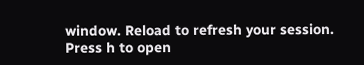window. Reload to refresh your session.
Press h to open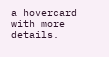a hovercard with more details.